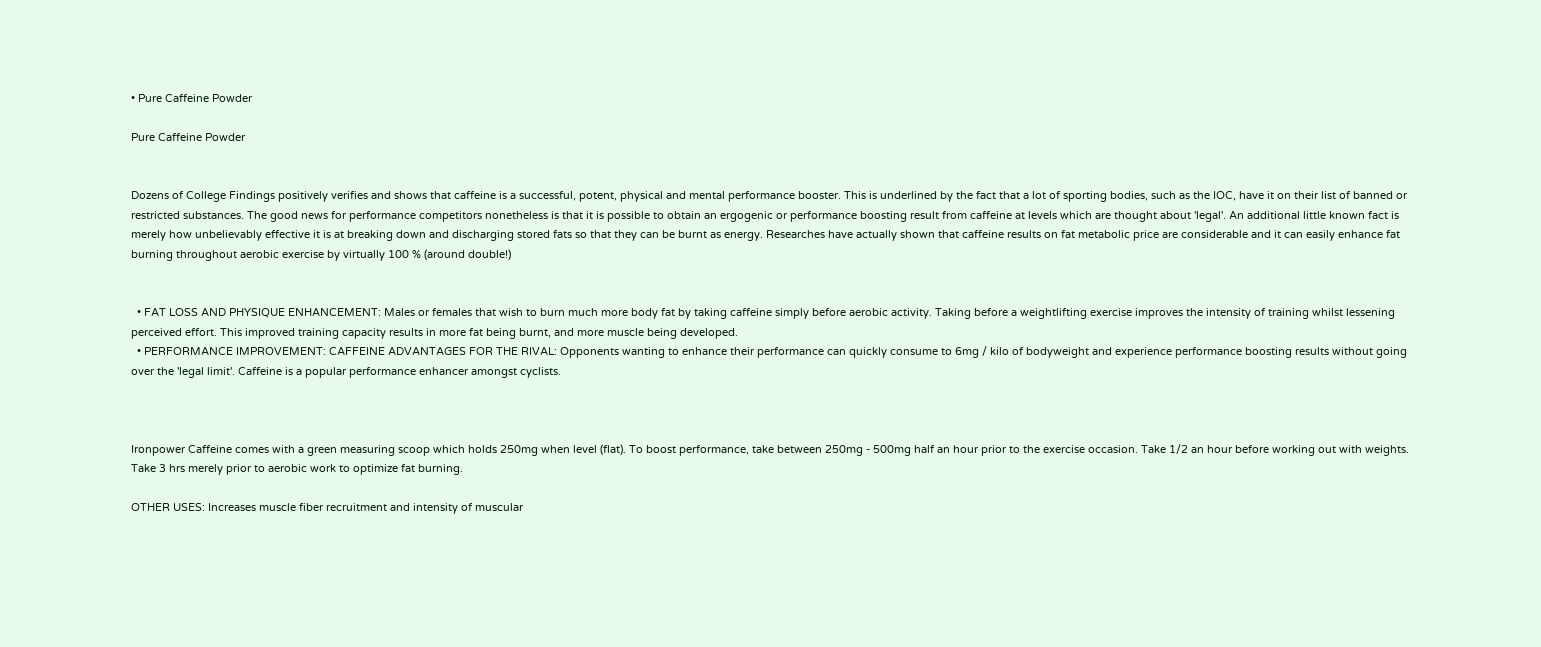• Pure Caffeine Powder

Pure Caffeine Powder


Dozens of College Findings positively verifies and shows that caffeine is a successful, potent, physical and mental performance booster. This is underlined by the fact that a lot of sporting bodies, such as the IOC, have it on their list of banned or restricted substances. The good news for performance competitors nonetheless is that it is possible to obtain an ergogenic or performance boosting result from caffeine at levels which are thought about 'legal'. An additional little known fact is merely how unbelievably effective it is at breaking down and discharging stored fats so that they can be burnt as energy. Researches have actually shown that caffeine results on fat metabolic price are considerable and it can easily enhance fat burning throughout aerobic exercise by virtually 100 % (around double!)


  • FAT LOSS AND PHYSIQUE ENHANCEMENT: Males or females that wish to burn much more body fat by taking caffeine simply before aerobic activity. Taking before a weightlifting exercise improves the intensity of training whilst lessening perceived effort. This improved training capacity results in more fat being burnt, and more muscle being developed.
  • PERFORMANCE IMPROVEMENT: CAFFEINE ADVANTAGES FOR THE RIVAL: Opponents wanting to enhance their performance can quickly consume to 6mg / kilo of bodyweight and experience performance boosting results without going over the 'legal limit'. Caffeine is a popular performance enhancer amongst cyclists.



Ironpower Caffeine comes with a green measuring scoop which holds 250mg when level (flat). To boost performance, take between 250mg - 500mg half an hour prior to the exercise occasion. Take 1/2 an hour before working out with weights. Take 3 hrs merely prior to aerobic work to optimize fat burning.

OTHER USES: Increases muscle fiber recruitment and intensity of muscular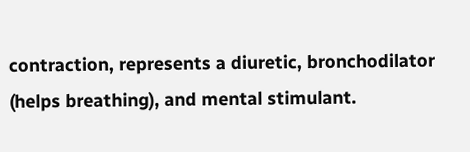contraction, represents a diuretic, bronchodilator (helps breathing), and mental stimulant.